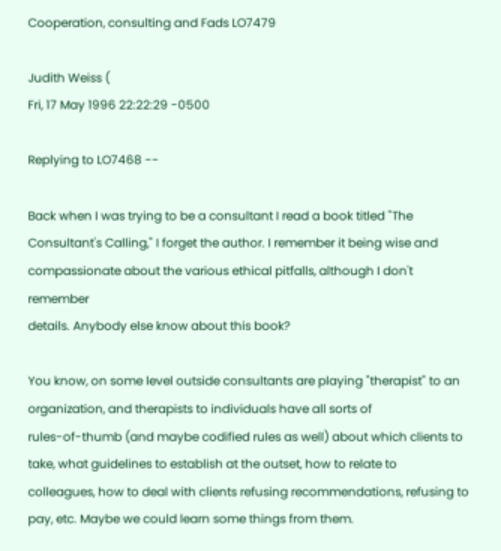Cooperation, consulting and Fads LO7479

Judith Weiss (
Fri, 17 May 1996 22:22:29 -0500

Replying to LO7468 --

Back when I was trying to be a consultant I read a book titled "The
Consultant's Calling," I forget the author. I remember it being wise and
compassionate about the various ethical pitfalls, although I don't remember
details. Anybody else know about this book?

You know, on some level outside consultants are playing "therapist" to an
organization, and therapists to individuals have all sorts of
rules-of-thumb (and maybe codified rules as well) about which clients to
take, what guidelines to establish at the outset, how to relate to
colleagues, how to deal with clients refusing recommendations, refusing to
pay, etc. Maybe we could learn some things from them.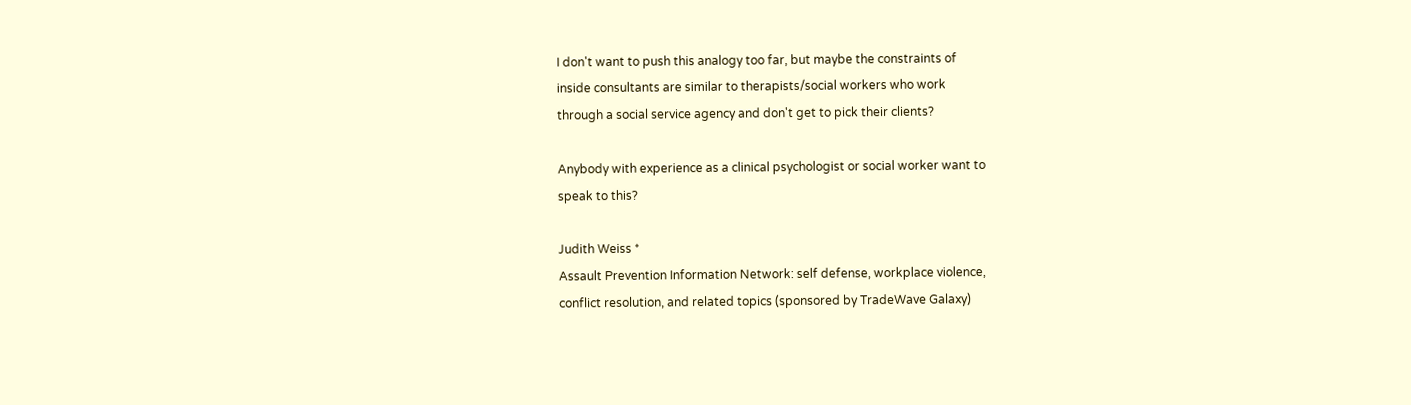I don't want to push this analogy too far, but maybe the constraints of
inside consultants are similar to therapists/social workers who work
through a social service agency and don't get to pick their clients?

Anybody with experience as a clinical psychologist or social worker want to
speak to this?

Judith Weiss *
Assault Prevention Information Network: self defense, workplace violence,
conflict resolution, and related topics (sponsored by TradeWave Galaxy)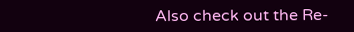Also check out the Re-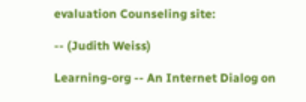evaluation Counseling site:

-- (Judith Weiss)

Learning-org -- An Internet Dialog on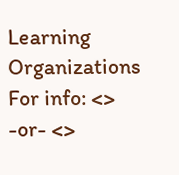Learning Organizations For info: <> -or- <>